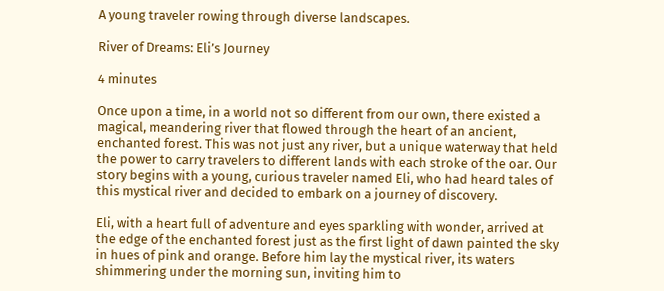A young traveler rowing through diverse landscapes.

River of Dreams: Eli’s Journey

4 minutes

Once upon a time, in a world not so different from our own, there existed a magical, meandering river that flowed through the heart of an ancient, enchanted forest. This was not just any river, but a unique waterway that held the power to carry travelers to different lands with each stroke of the oar. Our story begins with a young, curious traveler named Eli, who had heard tales of this mystical river and decided to embark on a journey of discovery.

Eli, with a heart full of adventure and eyes sparkling with wonder, arrived at the edge of the enchanted forest just as the first light of dawn painted the sky in hues of pink and orange. Before him lay the mystical river, its waters shimmering under the morning sun, inviting him to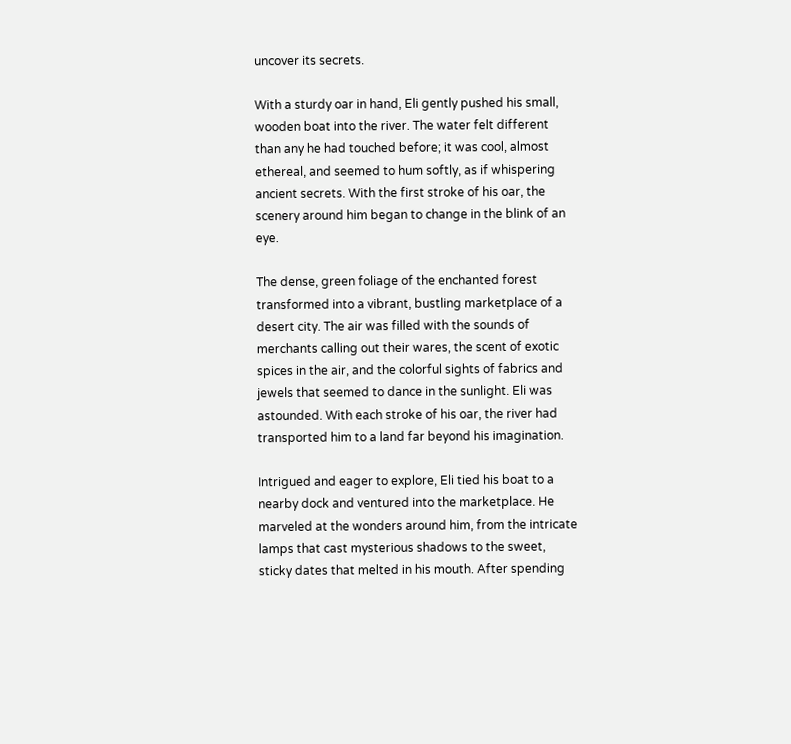uncover its secrets.

With a sturdy oar in hand, Eli gently pushed his small, wooden boat into the river. The water felt different than any he had touched before; it was cool, almost ethereal, and seemed to hum softly, as if whispering ancient secrets. With the first stroke of his oar, the scenery around him began to change in the blink of an eye.

The dense, green foliage of the enchanted forest transformed into a vibrant, bustling marketplace of a desert city. The air was filled with the sounds of merchants calling out their wares, the scent of exotic spices in the air, and the colorful sights of fabrics and jewels that seemed to dance in the sunlight. Eli was astounded. With each stroke of his oar, the river had transported him to a land far beyond his imagination.

Intrigued and eager to explore, Eli tied his boat to a nearby dock and ventured into the marketplace. He marveled at the wonders around him, from the intricate lamps that cast mysterious shadows to the sweet, sticky dates that melted in his mouth. After spending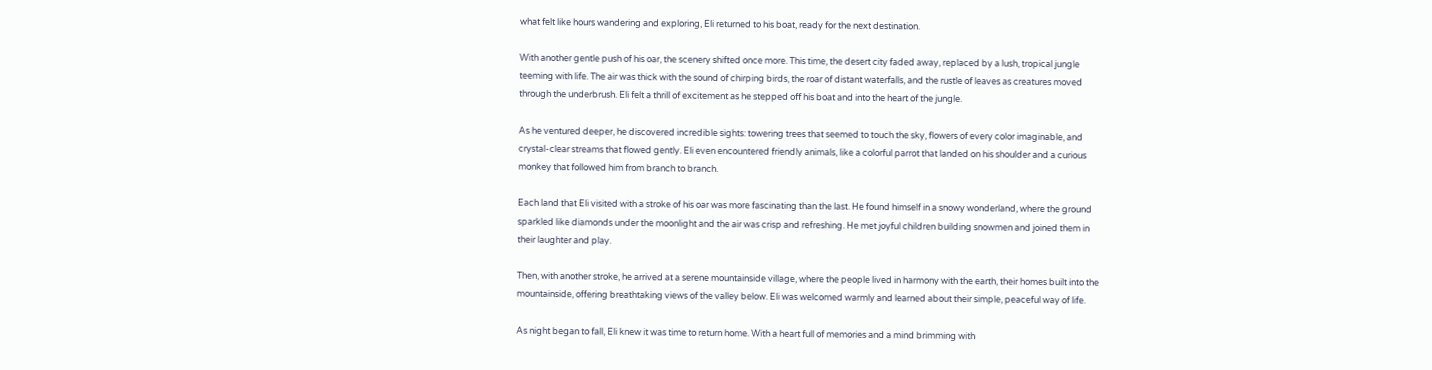what felt like hours wandering and exploring, Eli returned to his boat, ready for the next destination.

With another gentle push of his oar, the scenery shifted once more. This time, the desert city faded away, replaced by a lush, tropical jungle teeming with life. The air was thick with the sound of chirping birds, the roar of distant waterfalls, and the rustle of leaves as creatures moved through the underbrush. Eli felt a thrill of excitement as he stepped off his boat and into the heart of the jungle.

As he ventured deeper, he discovered incredible sights: towering trees that seemed to touch the sky, flowers of every color imaginable, and crystal-clear streams that flowed gently. Eli even encountered friendly animals, like a colorful parrot that landed on his shoulder and a curious monkey that followed him from branch to branch.

Each land that Eli visited with a stroke of his oar was more fascinating than the last. He found himself in a snowy wonderland, where the ground sparkled like diamonds under the moonlight and the air was crisp and refreshing. He met joyful children building snowmen and joined them in their laughter and play.

Then, with another stroke, he arrived at a serene mountainside village, where the people lived in harmony with the earth, their homes built into the mountainside, offering breathtaking views of the valley below. Eli was welcomed warmly and learned about their simple, peaceful way of life.

As night began to fall, Eli knew it was time to return home. With a heart full of memories and a mind brimming with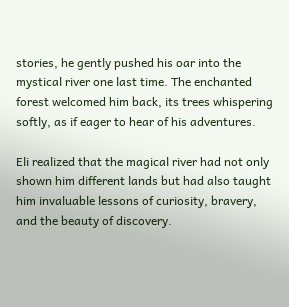stories, he gently pushed his oar into the mystical river one last time. The enchanted forest welcomed him back, its trees whispering softly, as if eager to hear of his adventures.

Eli realized that the magical river had not only shown him different lands but had also taught him invaluable lessons of curiosity, bravery, and the beauty of discovery.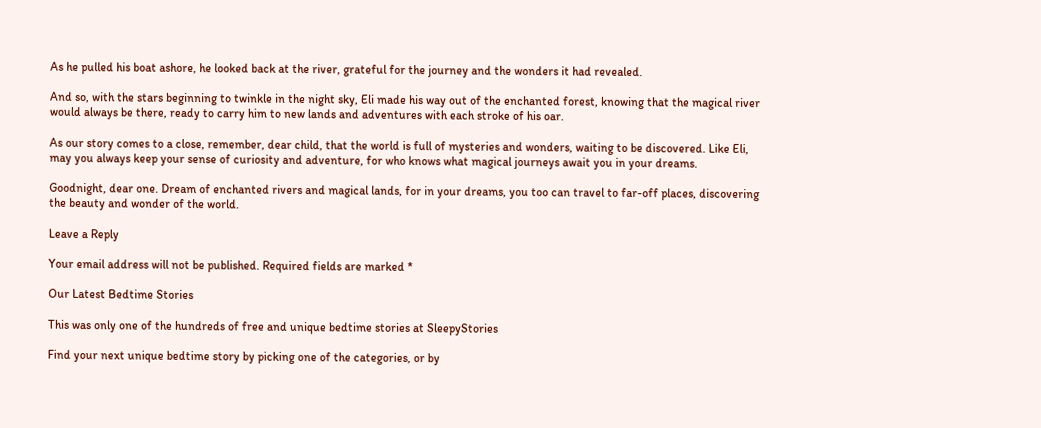As he pulled his boat ashore, he looked back at the river, grateful for the journey and the wonders it had revealed.

And so, with the stars beginning to twinkle in the night sky, Eli made his way out of the enchanted forest, knowing that the magical river would always be there, ready to carry him to new lands and adventures with each stroke of his oar.

As our story comes to a close, remember, dear child, that the world is full of mysteries and wonders, waiting to be discovered. Like Eli, may you always keep your sense of curiosity and adventure, for who knows what magical journeys await you in your dreams.

Goodnight, dear one. Dream of enchanted rivers and magical lands, for in your dreams, you too can travel to far-off places, discovering the beauty and wonder of the world.

Leave a Reply

Your email address will not be published. Required fields are marked *

Our Latest Bedtime Stories

This was only one of the hundreds of free and unique bedtime stories at SleepyStories

Find your next unique bedtime story by picking one of the categories, or by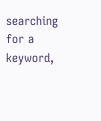searching for a keyword,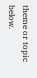theme or topic below.